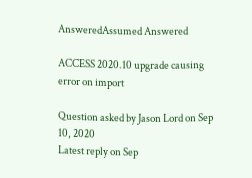AnsweredAssumed Answered

ACCESS 2020.10 upgrade causing error on import

Question asked by Jason Lord on Sep 10, 2020
Latest reply on Sep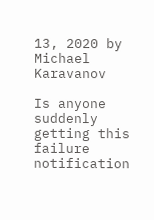13, 2020 by Michael Karavanov

Is anyone suddenly getting this failure notification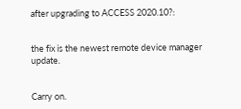after upgrading to ACCESS 2020.10?:


the fix is the newest remote device manager update.


Carry on.